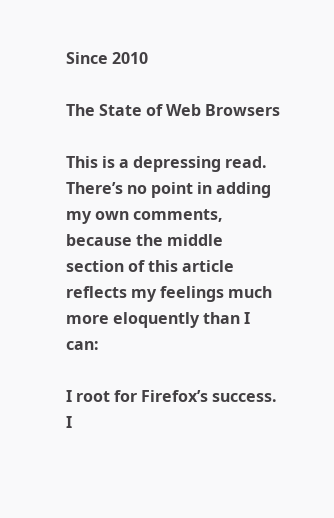Since 2010

The State of Web Browsers

This is a depressing read. There’s no point in adding my own comments, because the middle section of this article reflects my feelings much more eloquently than I can:

I root for Firefox’s success. I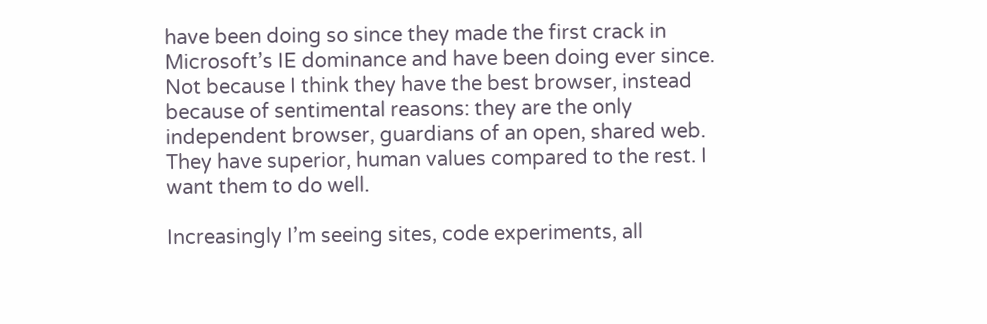have been doing so since they made the first crack in Microsoft’s IE dominance and have been doing ever since. Not because I think they have the best browser, instead because of sentimental reasons: they are the only independent browser, guardians of an open, shared web. They have superior, human values compared to the rest. I want them to do well.

Increasingly I’m seeing sites, code experiments, all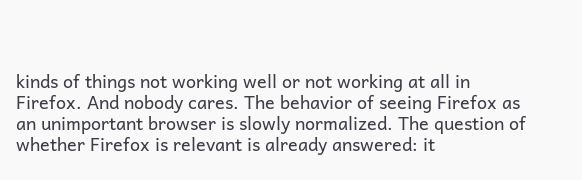kinds of things not working well or not working at all in Firefox. And nobody cares. The behavior of seeing Firefox as an unimportant browser is slowly normalized. The question of whether Firefox is relevant is already answered: it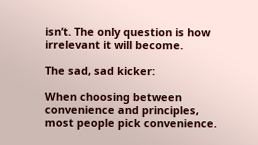isn’t. The only question is how irrelevant it will become.

The sad, sad kicker:

When choosing between convenience and principles, most people pick convenience.